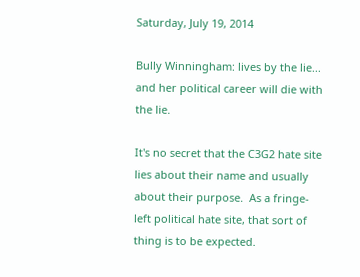Saturday, July 19, 2014

Bully Winningham: lives by the lie... and her political career will die with the lie.

It's no secret that the C3G2 hate site lies about their name and usually about their purpose.  As a fringe-left political hate site, that sort of thing is to be expected.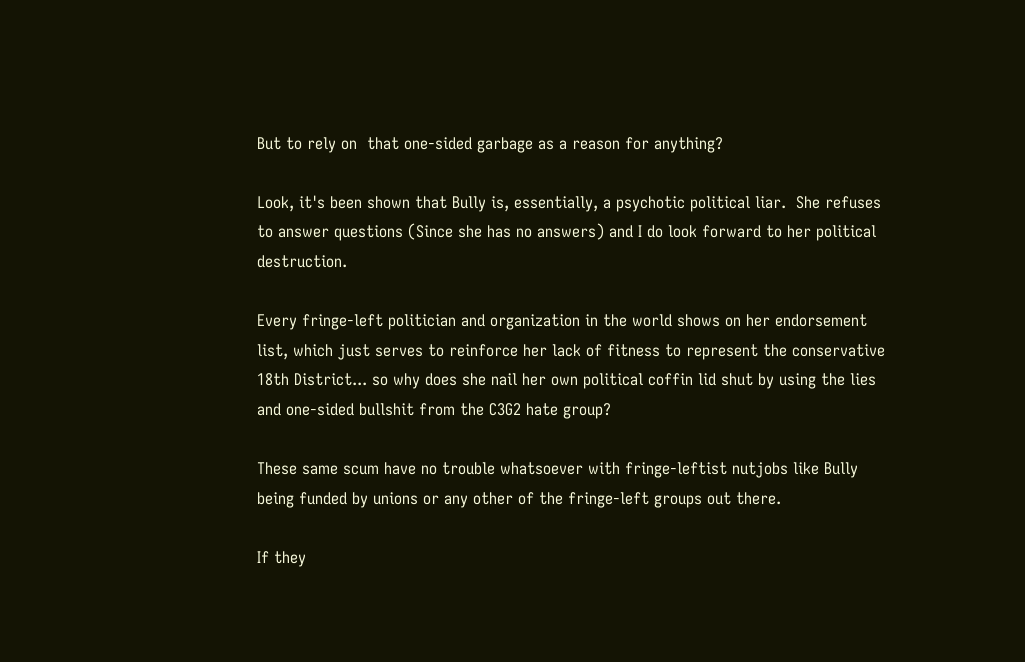But to rely on  that one-sided garbage as a reason for anything?

Look, it's been shown that Bully is, essentially, a psychotic political liar.  She refuses to answer questions (Since she has no answers) and I do look forward to her political destruction.

Every fringe-left politician and organization in the world shows on her endorsement list, which just serves to reinforce her lack of fitness to represent the conservative 18th District... so why does she nail her own political coffin lid shut by using the lies and one-sided bullshit from the C3G2 hate group?

These same scum have no trouble whatsoever with fringe-leftist nutjobs like Bully being funded by unions or any other of the fringe-left groups out there.

If they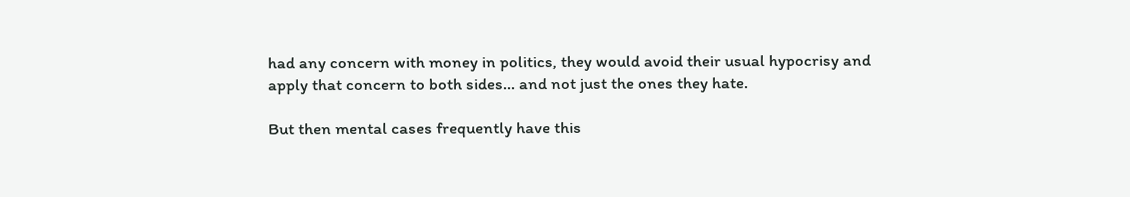had any concern with money in politics, they would avoid their usual hypocrisy and apply that concern to both sides... and not just the ones they hate.

But then mental cases frequently have this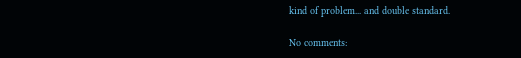kind of problem... and double standard.

No comments: